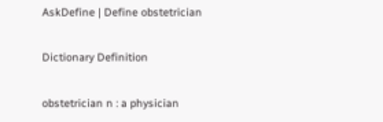AskDefine | Define obstetrician

Dictionary Definition

obstetrician n : a physician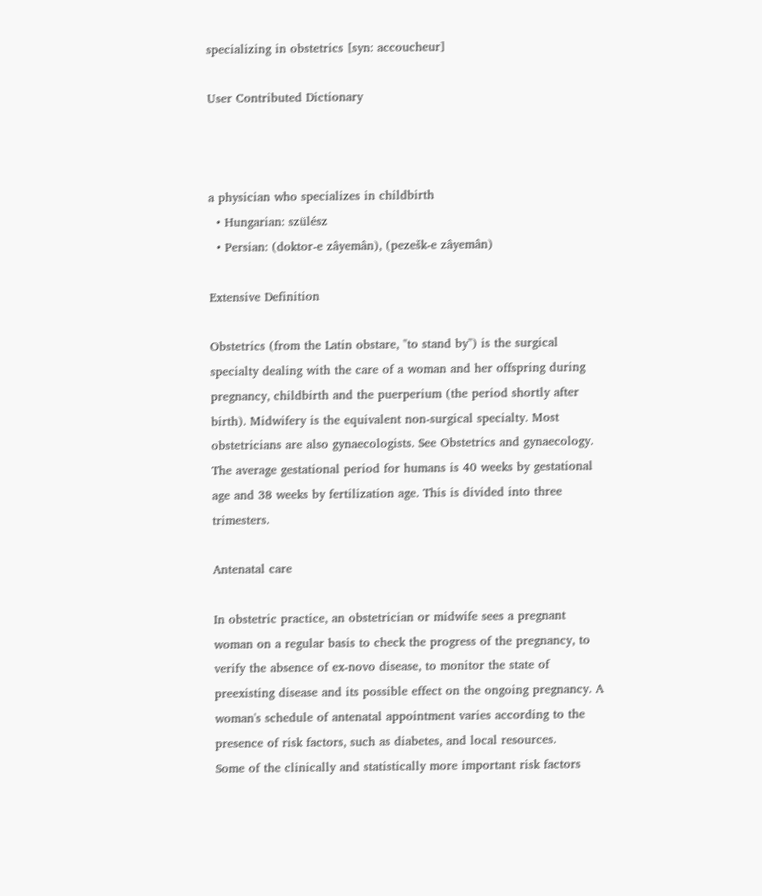specializing in obstetrics [syn: accoucheur]

User Contributed Dictionary



a physician who specializes in childbirth
  • Hungarian: szülész
  • Persian: (doktor-e zâyemân), (pezešk-e zâyemân)

Extensive Definition

Obstetrics (from the Latin obstare, "to stand by") is the surgical specialty dealing with the care of a woman and her offspring during pregnancy, childbirth and the puerperium (the period shortly after birth). Midwifery is the equivalent non-surgical specialty. Most obstetricians are also gynaecologists. See Obstetrics and gynaecology.
The average gestational period for humans is 40 weeks by gestational age and 38 weeks by fertilization age. This is divided into three trimesters.

Antenatal care

In obstetric practice, an obstetrician or midwife sees a pregnant woman on a regular basis to check the progress of the pregnancy, to verify the absence of ex-novo disease, to monitor the state of preexisting disease and its possible effect on the ongoing pregnancy. A woman's schedule of antenatal appointment varies according to the presence of risk factors, such as diabetes, and local resources.
Some of the clinically and statistically more important risk factors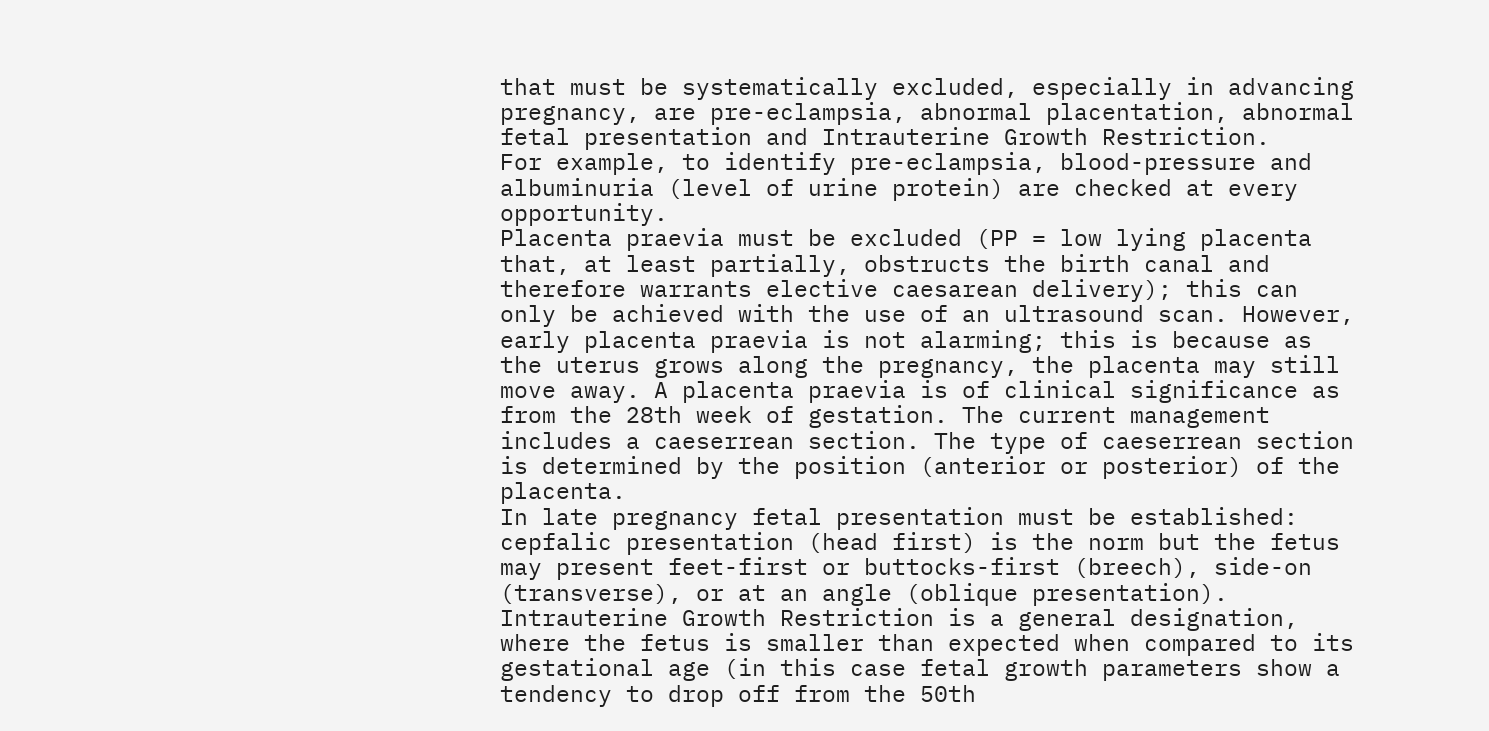that must be systematically excluded, especially in advancing pregnancy, are pre-eclampsia, abnormal placentation, abnormal fetal presentation and Intrauterine Growth Restriction.
For example, to identify pre-eclampsia, blood-pressure and albuminuria (level of urine protein) are checked at every opportunity.
Placenta praevia must be excluded (PP = low lying placenta that, at least partially, obstructs the birth canal and therefore warrants elective caesarean delivery); this can only be achieved with the use of an ultrasound scan. However, early placenta praevia is not alarming; this is because as the uterus grows along the pregnancy, the placenta may still move away. A placenta praevia is of clinical significance as from the 28th week of gestation. The current management includes a caeserrean section. The type of caeserrean section is determined by the position (anterior or posterior) of the placenta.
In late pregnancy fetal presentation must be established: cepfalic presentation (head first) is the norm but the fetus may present feet-first or buttocks-first (breech), side-on (transverse), or at an angle (oblique presentation).
Intrauterine Growth Restriction is a general designation, where the fetus is smaller than expected when compared to its gestational age (in this case fetal growth parameters show a tendency to drop off from the 50th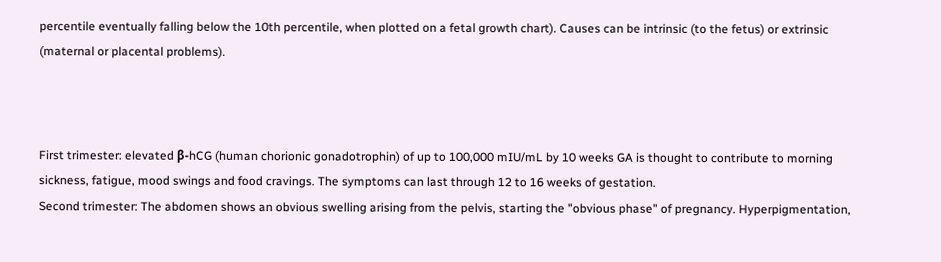percentile eventually falling below the 10th percentile, when plotted on a fetal growth chart). Causes can be intrinsic (to the fetus) or extrinsic (maternal or placental problems).



First trimester: elevated β-hCG (human chorionic gonadotrophin) of up to 100,000 mIU/mL by 10 weeks GA is thought to contribute to morning sickness, fatigue, mood swings and food cravings. The symptoms can last through 12 to 16 weeks of gestation.
Second trimester: The abdomen shows an obvious swelling arising from the pelvis, starting the "obvious phase" of pregnancy. Hyperpigmentation,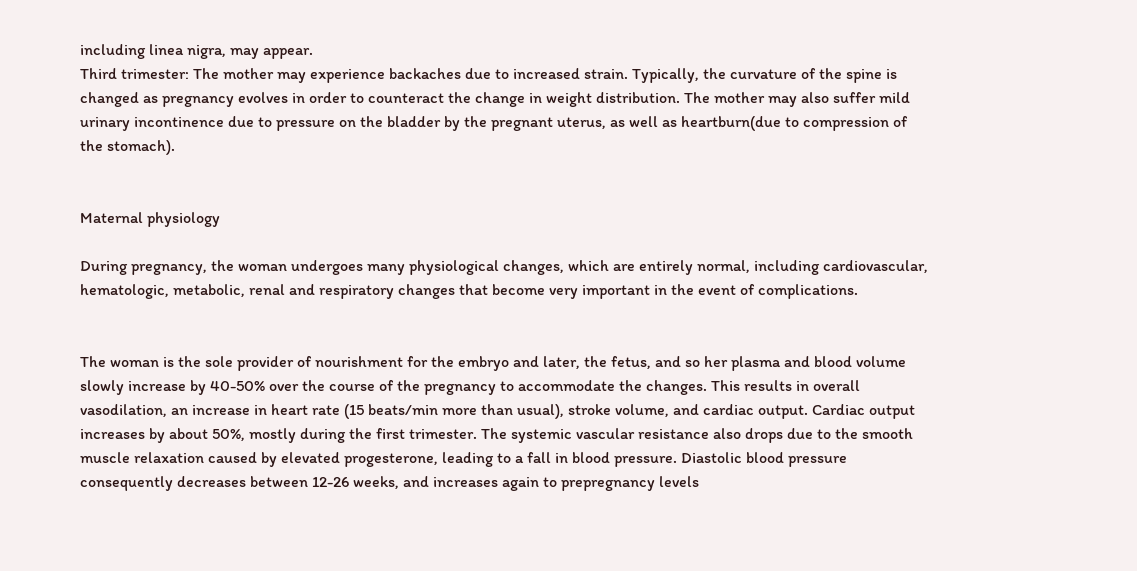including linea nigra, may appear.
Third trimester: The mother may experience backaches due to increased strain. Typically, the curvature of the spine is changed as pregnancy evolves in order to counteract the change in weight distribution. The mother may also suffer mild urinary incontinence due to pressure on the bladder by the pregnant uterus, as well as heartburn(due to compression of the stomach).


Maternal physiology

During pregnancy, the woman undergoes many physiological changes, which are entirely normal, including cardiovascular, hematologic, metabolic, renal and respiratory changes that become very important in the event of complications.


The woman is the sole provider of nourishment for the embryo and later, the fetus, and so her plasma and blood volume slowly increase by 40-50% over the course of the pregnancy to accommodate the changes. This results in overall vasodilation, an increase in heart rate (15 beats/min more than usual), stroke volume, and cardiac output. Cardiac output increases by about 50%, mostly during the first trimester. The systemic vascular resistance also drops due to the smooth muscle relaxation caused by elevated progesterone, leading to a fall in blood pressure. Diastolic blood pressure consequently decreases between 12-26 weeks, and increases again to prepregnancy levels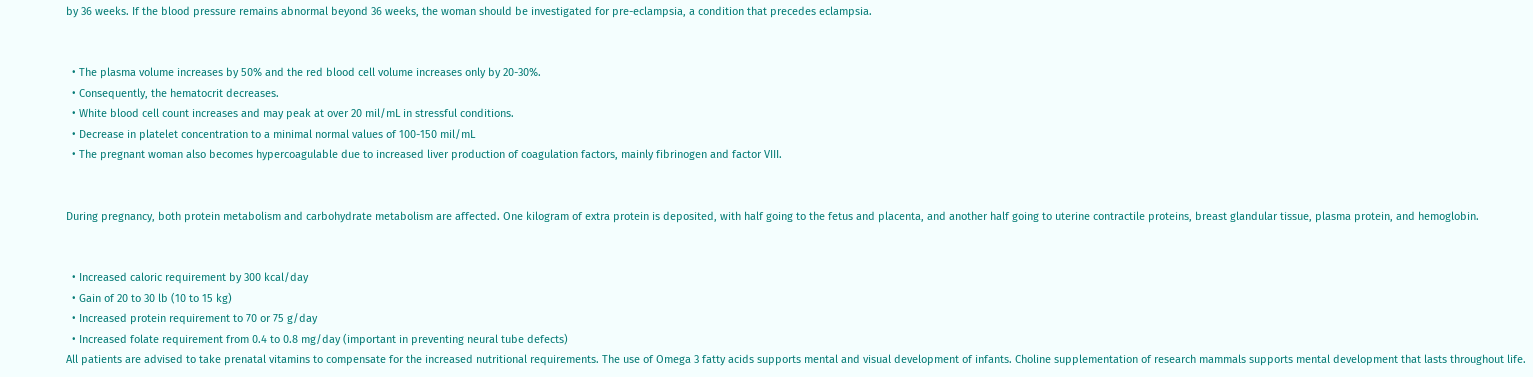by 36 weeks. If the blood pressure remains abnormal beyond 36 weeks, the woman should be investigated for pre-eclampsia, a condition that precedes eclampsia.


  • The plasma volume increases by 50% and the red blood cell volume increases only by 20-30%.
  • Consequently, the hematocrit decreases.
  • White blood cell count increases and may peak at over 20 mil/mL in stressful conditions.
  • Decrease in platelet concentration to a minimal normal values of 100-150 mil/mL
  • The pregnant woman also becomes hypercoagulable due to increased liver production of coagulation factors, mainly fibrinogen and factor VIII.


During pregnancy, both protein metabolism and carbohydrate metabolism are affected. One kilogram of extra protein is deposited, with half going to the fetus and placenta, and another half going to uterine contractile proteins, breast glandular tissue, plasma protein, and hemoglobin.


  • Increased caloric requirement by 300 kcal/day
  • Gain of 20 to 30 lb (10 to 15 kg)
  • Increased protein requirement to 70 or 75 g/day
  • Increased folate requirement from 0.4 to 0.8 mg/day (important in preventing neural tube defects)
All patients are advised to take prenatal vitamins to compensate for the increased nutritional requirements. The use of Omega 3 fatty acids supports mental and visual development of infants. Choline supplementation of research mammals supports mental development that lasts throughout life.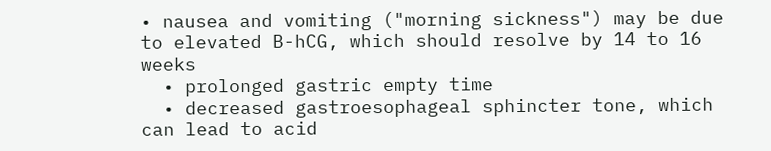• nausea and vomiting ("morning sickness") may be due to elevated B-hCG, which should resolve by 14 to 16 weeks
  • prolonged gastric empty time
  • decreased gastroesophageal sphincter tone, which can lead to acid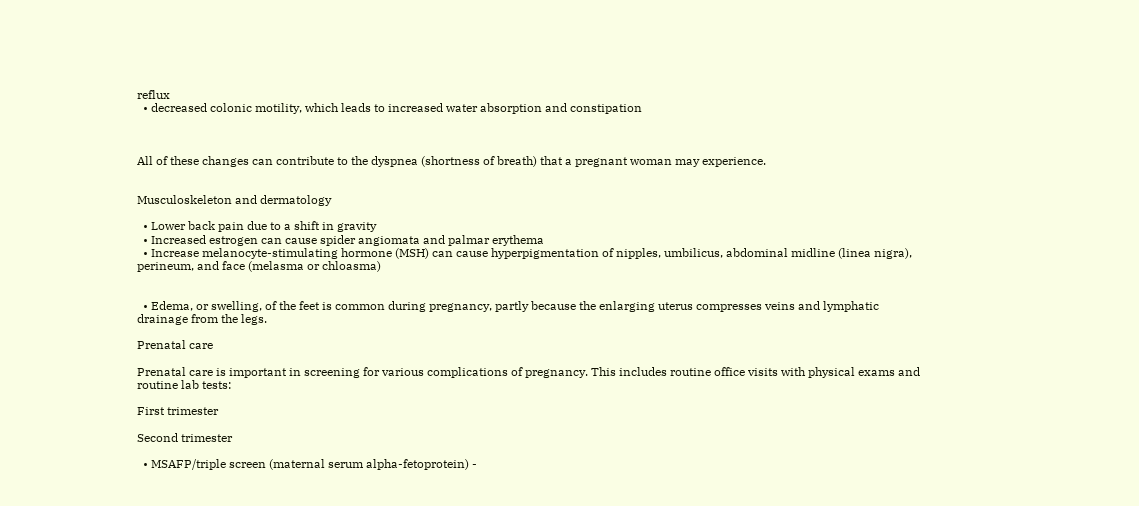reflux
  • decreased colonic motility, which leads to increased water absorption and constipation



All of these changes can contribute to the dyspnea (shortness of breath) that a pregnant woman may experience.


Musculoskeleton and dermatology

  • Lower back pain due to a shift in gravity
  • Increased estrogen can cause spider angiomata and palmar erythema
  • Increase melanocyte-stimulating hormone (MSH) can cause hyperpigmentation of nipples, umbilicus, abdominal midline (linea nigra), perineum, and face (melasma or chloasma)


  • Edema, or swelling, of the feet is common during pregnancy, partly because the enlarging uterus compresses veins and lymphatic drainage from the legs.

Prenatal care

Prenatal care is important in screening for various complications of pregnancy. This includes routine office visits with physical exams and routine lab tests:

First trimester

Second trimester

  • MSAFP/triple screen (maternal serum alpha-fetoprotein) -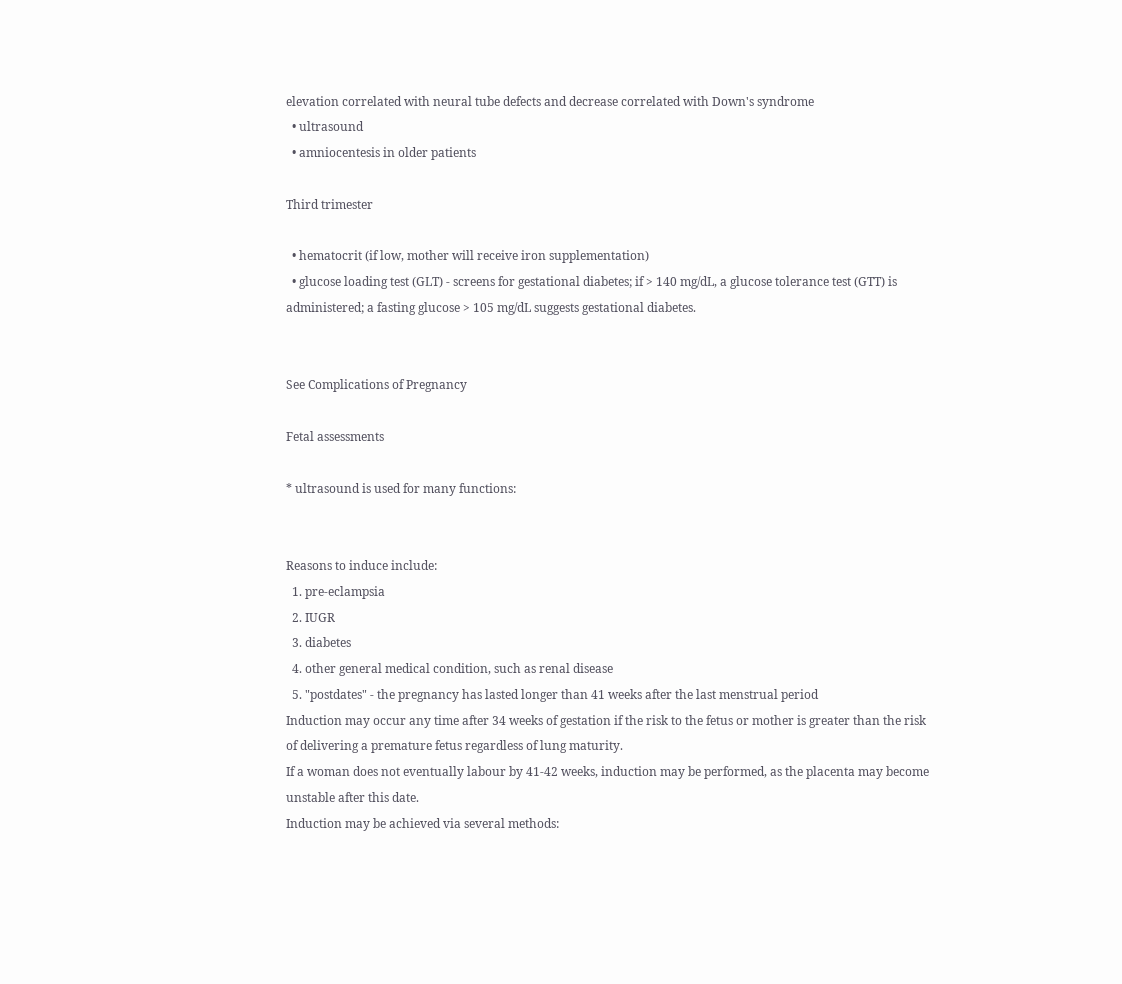elevation correlated with neural tube defects and decrease correlated with Down's syndrome
  • ultrasound
  • amniocentesis in older patients

Third trimester

  • hematocrit (if low, mother will receive iron supplementation)
  • glucose loading test (GLT) - screens for gestational diabetes; if > 140 mg/dL, a glucose tolerance test (GTT) is administered; a fasting glucose > 105 mg/dL suggests gestational diabetes.


See Complications of Pregnancy

Fetal assessments

* ultrasound is used for many functions:


Reasons to induce include:
  1. pre-eclampsia
  2. IUGR
  3. diabetes
  4. other general medical condition, such as renal disease
  5. "postdates" - the pregnancy has lasted longer than 41 weeks after the last menstrual period
Induction may occur any time after 34 weeks of gestation if the risk to the fetus or mother is greater than the risk of delivering a premature fetus regardless of lung maturity.
If a woman does not eventually labour by 41-42 weeks, induction may be performed, as the placenta may become unstable after this date.
Induction may be achieved via several methods: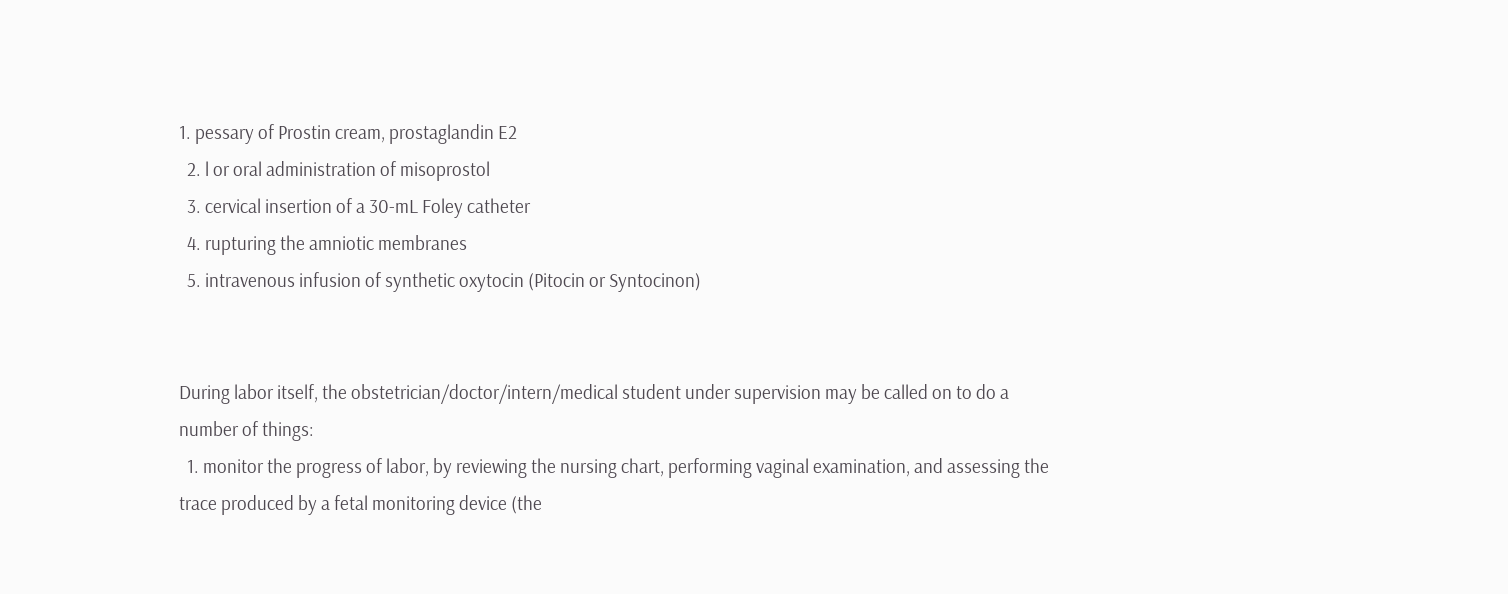1. pessary of Prostin cream, prostaglandin E2
  2. l or oral administration of misoprostol
  3. cervical insertion of a 30-mL Foley catheter
  4. rupturing the amniotic membranes
  5. intravenous infusion of synthetic oxytocin (Pitocin or Syntocinon)


During labor itself, the obstetrician/doctor/intern/medical student under supervision may be called on to do a number of things:
  1. monitor the progress of labor, by reviewing the nursing chart, performing vaginal examination, and assessing the trace produced by a fetal monitoring device (the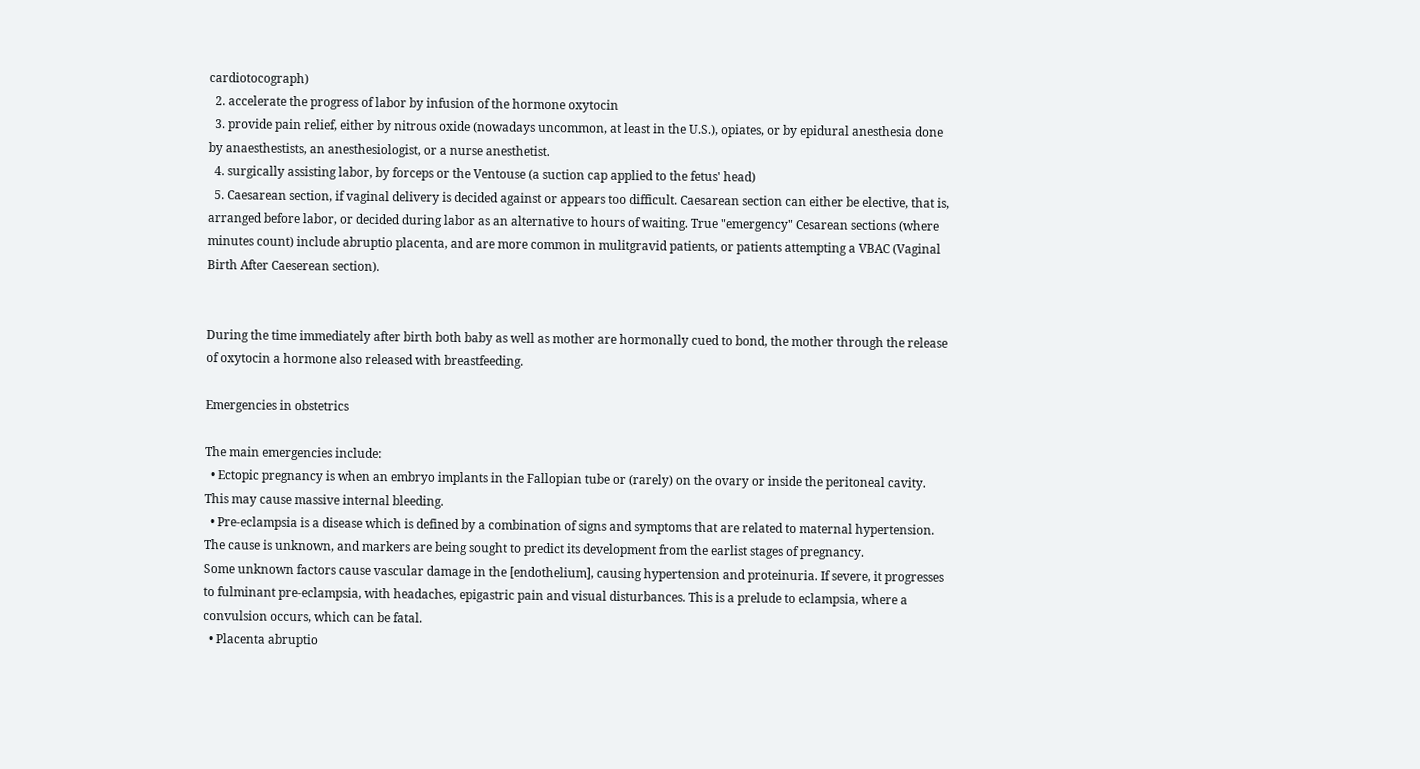cardiotocograph)
  2. accelerate the progress of labor by infusion of the hormone oxytocin
  3. provide pain relief, either by nitrous oxide (nowadays uncommon, at least in the U.S.), opiates, or by epidural anesthesia done by anaesthestists, an anesthesiologist, or a nurse anesthetist.
  4. surgically assisting labor, by forceps or the Ventouse (a suction cap applied to the fetus' head)
  5. Caesarean section, if vaginal delivery is decided against or appears too difficult. Caesarean section can either be elective, that is, arranged before labor, or decided during labor as an alternative to hours of waiting. True "emergency" Cesarean sections (where minutes count) include abruptio placenta, and are more common in mulitgravid patients, or patients attempting a VBAC (Vaginal Birth After Caeserean section).


During the time immediately after birth both baby as well as mother are hormonally cued to bond, the mother through the release of oxytocin a hormone also released with breastfeeding.

Emergencies in obstetrics

The main emergencies include:
  • Ectopic pregnancy is when an embryo implants in the Fallopian tube or (rarely) on the ovary or inside the peritoneal cavity. This may cause massive internal bleeding.
  • Pre-eclampsia is a disease which is defined by a combination of signs and symptoms that are related to maternal hypertension. The cause is unknown, and markers are being sought to predict its development from the earlist stages of pregnancy.
Some unknown factors cause vascular damage in the [endothelium], causing hypertension and proteinuria. If severe, it progresses to fulminant pre-eclampsia, with headaches, epigastric pain and visual disturbances. This is a prelude to eclampsia, where a convulsion occurs, which can be fatal.
  • Placenta abruptio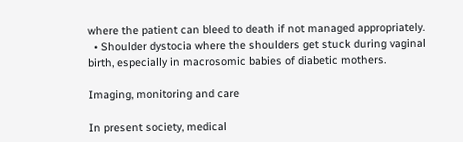where the patient can bleed to death if not managed appropriately.
  • Shoulder dystocia where the shoulders get stuck during vaginal birth, especially in macrosomic babies of diabetic mothers.

Imaging, monitoring and care

In present society, medical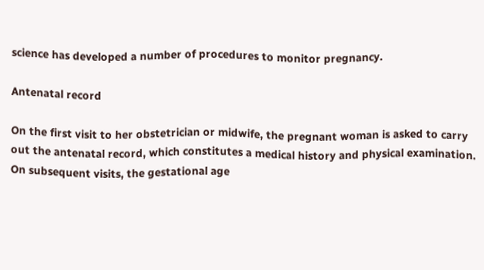science has developed a number of procedures to monitor pregnancy.

Antenatal record

On the first visit to her obstetrician or midwife, the pregnant woman is asked to carry out the antenatal record, which constitutes a medical history and physical examination.
On subsequent visits, the gestational age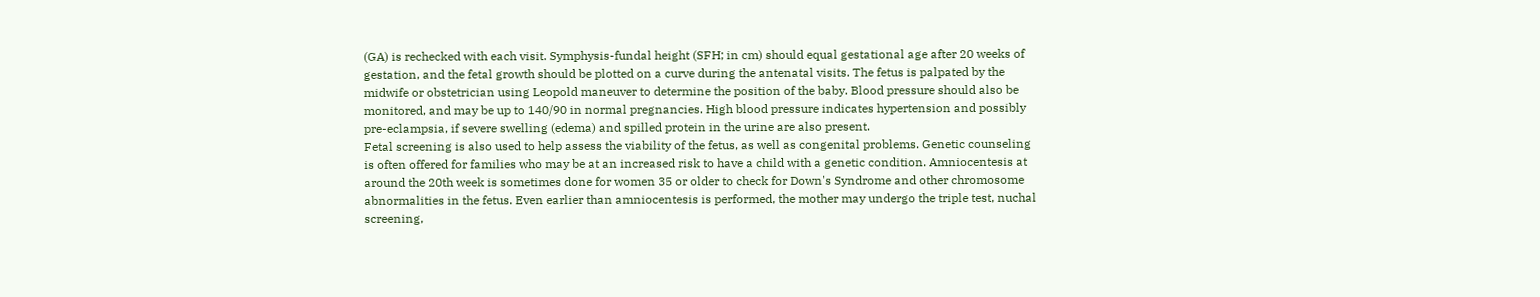(GA) is rechecked with each visit. Symphysis-fundal height (SFH; in cm) should equal gestational age after 20 weeks of gestation, and the fetal growth should be plotted on a curve during the antenatal visits. The fetus is palpated by the midwife or obstetrician using Leopold maneuver to determine the position of the baby. Blood pressure should also be monitored, and may be up to 140/90 in normal pregnancies. High blood pressure indicates hypertension and possibly pre-eclampsia, if severe swelling (edema) and spilled protein in the urine are also present.
Fetal screening is also used to help assess the viability of the fetus, as well as congenital problems. Genetic counseling is often offered for families who may be at an increased risk to have a child with a genetic condition. Amniocentesis at around the 20th week is sometimes done for women 35 or older to check for Down's Syndrome and other chromosome abnormalities in the fetus. Even earlier than amniocentesis is performed, the mother may undergo the triple test, nuchal screening,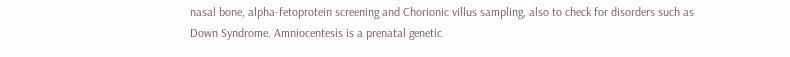nasal bone, alpha-fetoprotein screening and Chorionic villus sampling, also to check for disorders such as Down Syndrome. Amniocentesis is a prenatal genetic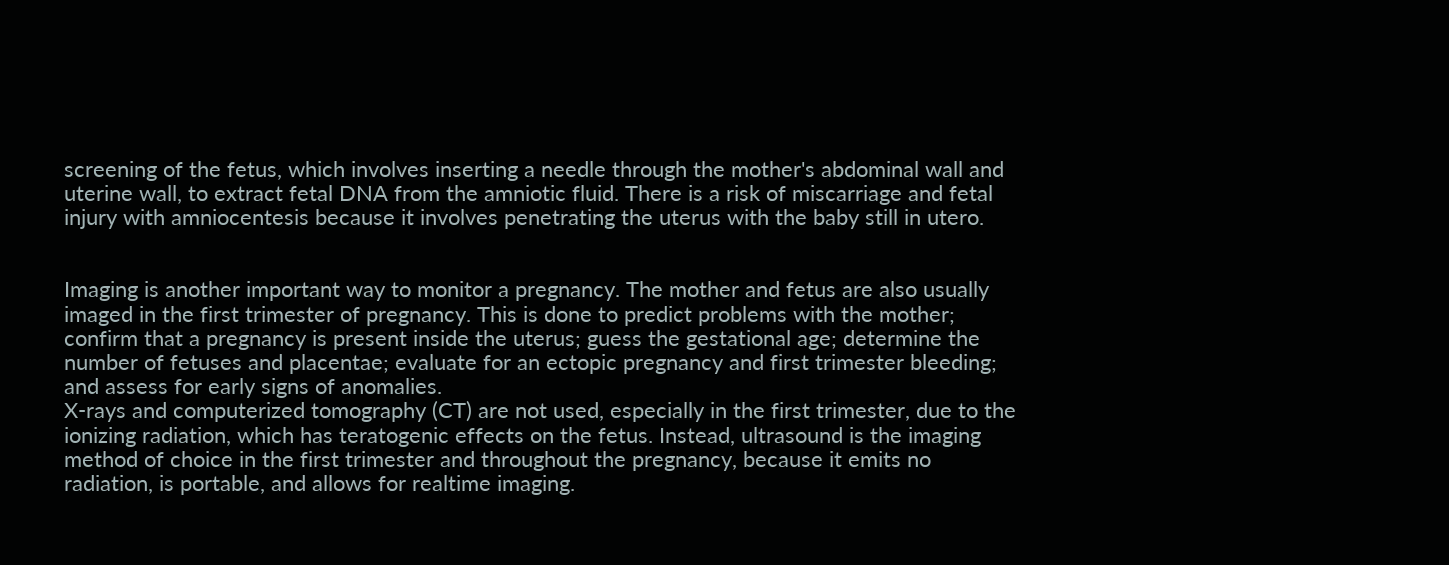screening of the fetus, which involves inserting a needle through the mother's abdominal wall and uterine wall, to extract fetal DNA from the amniotic fluid. There is a risk of miscarriage and fetal injury with amniocentesis because it involves penetrating the uterus with the baby still in utero.


Imaging is another important way to monitor a pregnancy. The mother and fetus are also usually imaged in the first trimester of pregnancy. This is done to predict problems with the mother; confirm that a pregnancy is present inside the uterus; guess the gestational age; determine the number of fetuses and placentae; evaluate for an ectopic pregnancy and first trimester bleeding; and assess for early signs of anomalies.
X-rays and computerized tomography (CT) are not used, especially in the first trimester, due to the ionizing radiation, which has teratogenic effects on the fetus. Instead, ultrasound is the imaging method of choice in the first trimester and throughout the pregnancy, because it emits no radiation, is portable, and allows for realtime imaging.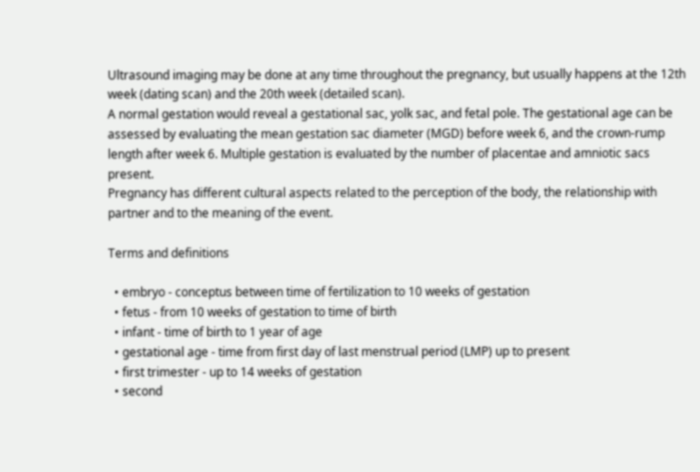Ultrasound imaging may be done at any time throughout the pregnancy, but usually happens at the 12th week (dating scan) and the 20th week (detailed scan).
A normal gestation would reveal a gestational sac, yolk sac, and fetal pole. The gestational age can be assessed by evaluating the mean gestation sac diameter (MGD) before week 6, and the crown-rump length after week 6. Multiple gestation is evaluated by the number of placentae and amniotic sacs present.
Pregnancy has different cultural aspects related to the perception of the body, the relationship with partner and to the meaning of the event.

Terms and definitions

  • embryo - conceptus between time of fertilization to 10 weeks of gestation
  • fetus - from 10 weeks of gestation to time of birth
  • infant - time of birth to 1 year of age
  • gestational age - time from first day of last menstrual period (LMP) up to present
  • first trimester - up to 14 weeks of gestation
  • second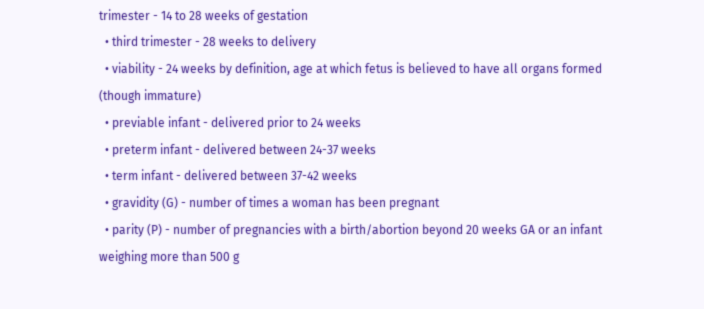trimester - 14 to 28 weeks of gestation
  • third trimester - 28 weeks to delivery
  • viability - 24 weeks by definition, age at which fetus is believed to have all organs formed (though immature)
  • previable infant - delivered prior to 24 weeks
  • preterm infant - delivered between 24-37 weeks
  • term infant - delivered between 37-42 weeks
  • gravidity (G) - number of times a woman has been pregnant
  • parity (P) - number of pregnancies with a birth/abortion beyond 20 weeks GA or an infant weighing more than 500 g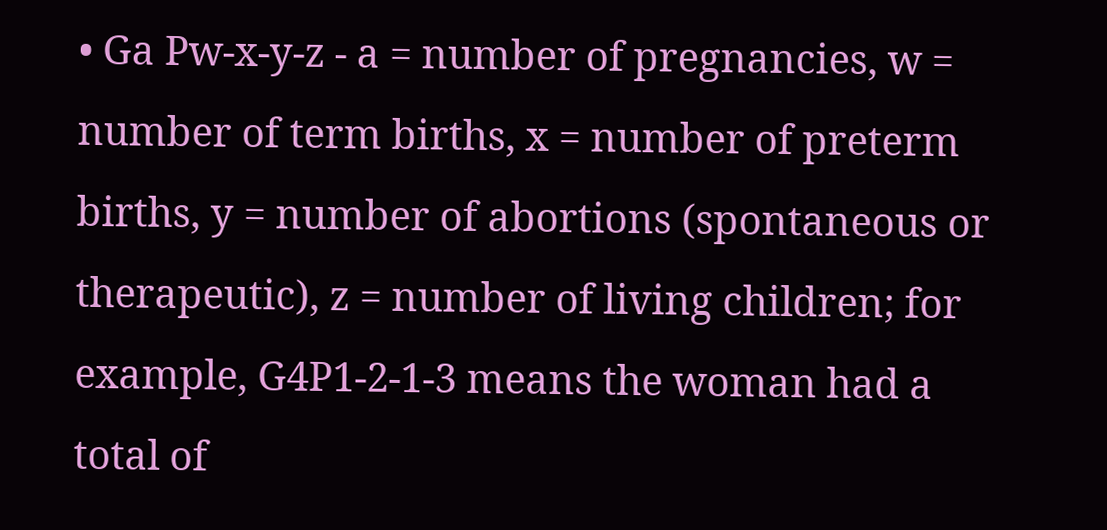• Ga Pw-x-y-z - a = number of pregnancies, w = number of term births, x = number of preterm births, y = number of abortions (spontaneous or therapeutic), z = number of living children; for example, G4P1-2-1-3 means the woman had a total of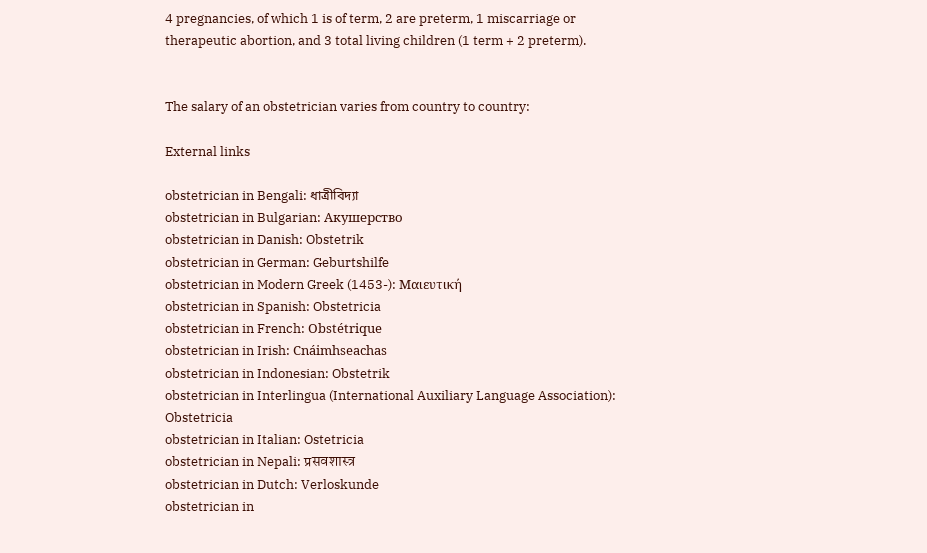4 pregnancies, of which 1 is of term, 2 are preterm, 1 miscarriage or therapeutic abortion, and 3 total living children (1 term + 2 preterm).


The salary of an obstetrician varies from country to country:

External links

obstetrician in Bengali: ধাত্রীবিদ্যা
obstetrician in Bulgarian: Акушерство
obstetrician in Danish: Obstetrik
obstetrician in German: Geburtshilfe
obstetrician in Modern Greek (1453-): Μαιευτική
obstetrician in Spanish: Obstetricia
obstetrician in French: Obstétrique
obstetrician in Irish: Cnáimhseachas
obstetrician in Indonesian: Obstetrik
obstetrician in Interlingua (International Auxiliary Language Association): Obstetricia
obstetrician in Italian: Ostetricia
obstetrician in Nepali: प्रसवशास्त्र
obstetrician in Dutch: Verloskunde
obstetrician in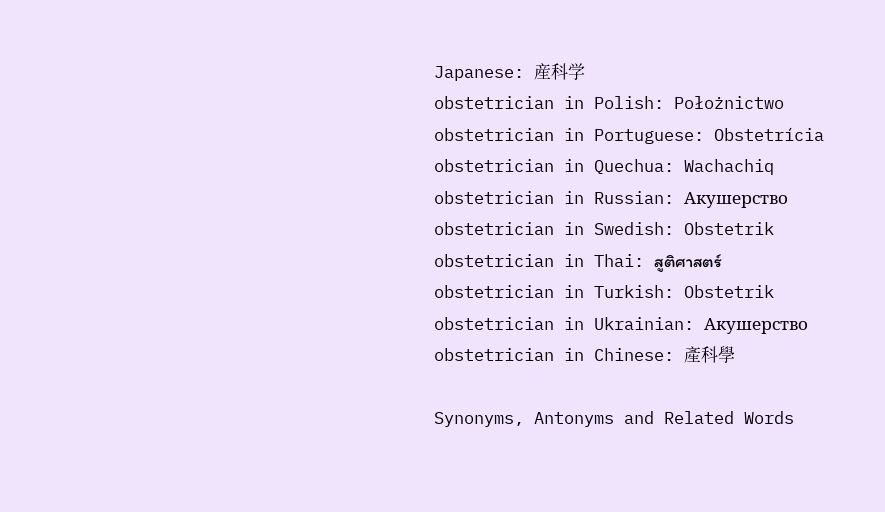Japanese: 産科学
obstetrician in Polish: Położnictwo
obstetrician in Portuguese: Obstetrícia
obstetrician in Quechua: Wachachiq
obstetrician in Russian: Акушерство
obstetrician in Swedish: Obstetrik
obstetrician in Thai: สูติศาสตร์
obstetrician in Turkish: Obstetrik
obstetrician in Ukrainian: Акушерство
obstetrician in Chinese: 產科學

Synonyms, Antonyms and Related Words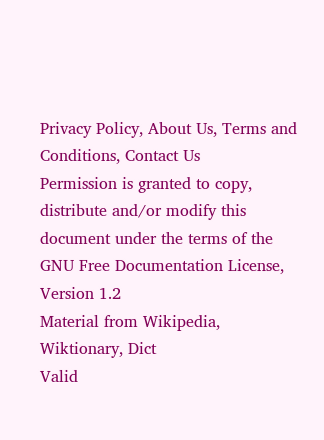Privacy Policy, About Us, Terms and Conditions, Contact Us
Permission is granted to copy, distribute and/or modify this document under the terms of the GNU Free Documentation License, Version 1.2
Material from Wikipedia, Wiktionary, Dict
Valid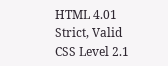HTML 4.01 Strict, Valid CSS Level 2.1